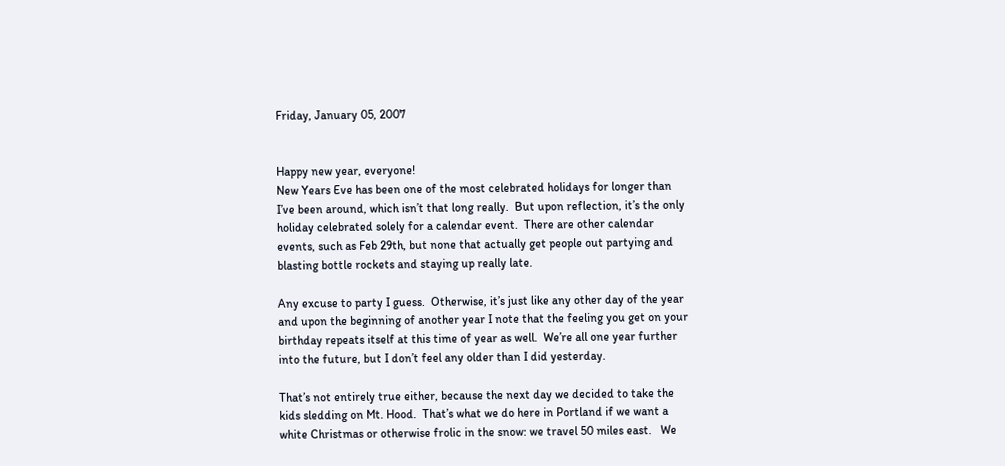Friday, January 05, 2007


Happy new year, everyone!
New Years Eve has been one of the most celebrated holidays for longer than I’ve been around, which isn’t that long really.  But upon reflection, it’s the only holiday celebrated solely for a calendar event.  There are other calendar events, such as Feb 29th, but none that actually get people out partying and blasting bottle rockets and staying up really late.

Any excuse to party I guess.  Otherwise, it’s just like any other day of the year and upon the beginning of another year I note that the feeling you get on your birthday repeats itself at this time of year as well.  We’re all one year further into the future, but I don’t feel any older than I did yesterday.

That’s not entirely true either, because the next day we decided to take the kids sledding on Mt. Hood.  That’s what we do here in Portland if we want a white Christmas or otherwise frolic in the snow: we travel 50 miles east.   We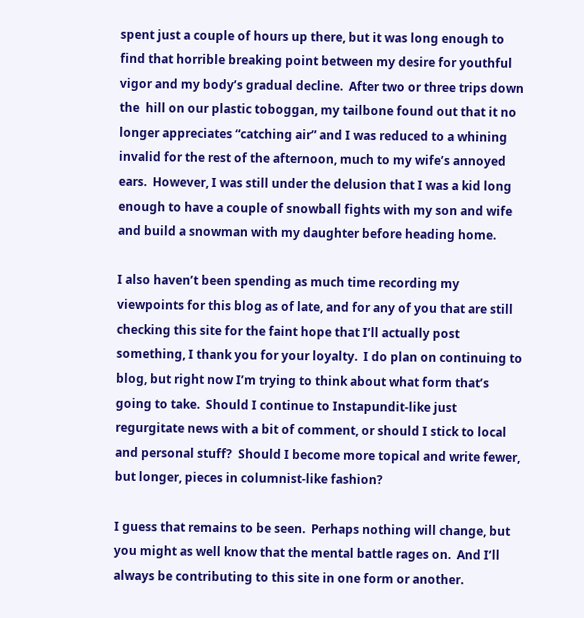spent just a couple of hours up there, but it was long enough to find that horrible breaking point between my desire for youthful vigor and my body’s gradual decline.  After two or three trips down the  hill on our plastic toboggan, my tailbone found out that it no longer appreciates “catching air” and I was reduced to a whining invalid for the rest of the afternoon, much to my wife’s annoyed ears.  However, I was still under the delusion that I was a kid long enough to have a couple of snowball fights with my son and wife and build a snowman with my daughter before heading home.

I also haven’t been spending as much time recording my viewpoints for this blog as of late, and for any of you that are still checking this site for the faint hope that I’ll actually post something, I thank you for your loyalty.  I do plan on continuing to blog, but right now I’m trying to think about what form that’s going to take.  Should I continue to Instapundit-like just regurgitate news with a bit of comment, or should I stick to local and personal stuff?  Should I become more topical and write fewer, but longer, pieces in columnist-like fashion?

I guess that remains to be seen.  Perhaps nothing will change, but you might as well know that the mental battle rages on.  And I’ll always be contributing to this site in one form or another.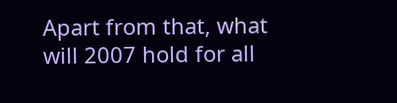Apart from that, what will 2007 hold for all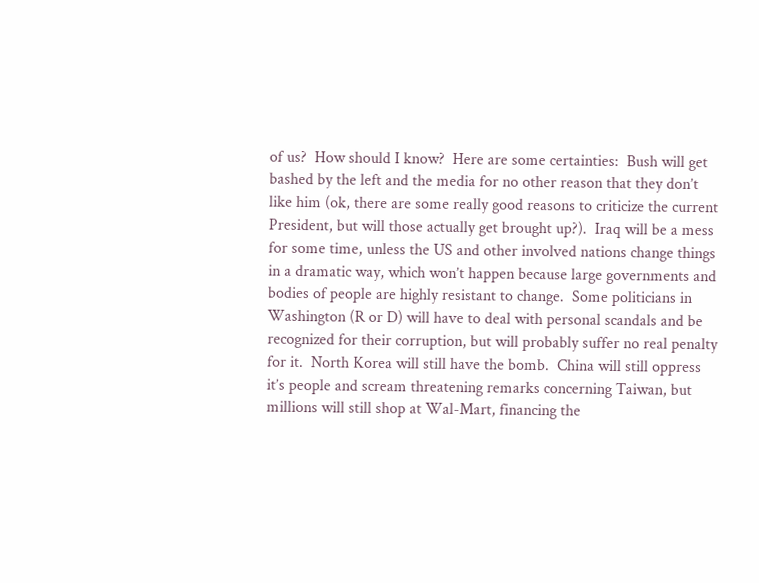of us?  How should I know?  Here are some certainties:  Bush will get bashed by the left and the media for no other reason that they don’t like him (ok, there are some really good reasons to criticize the current President, but will those actually get brought up?).  Iraq will be a mess for some time, unless the US and other involved nations change things in a dramatic way, which won’t happen because large governments and bodies of people are highly resistant to change.  Some politicians in Washington (R or D) will have to deal with personal scandals and be recognized for their corruption, but will probably suffer no real penalty for it.  North Korea will still have the bomb.  China will still oppress it’s people and scream threatening remarks concerning Taiwan, but millions will still shop at Wal-Mart, financing the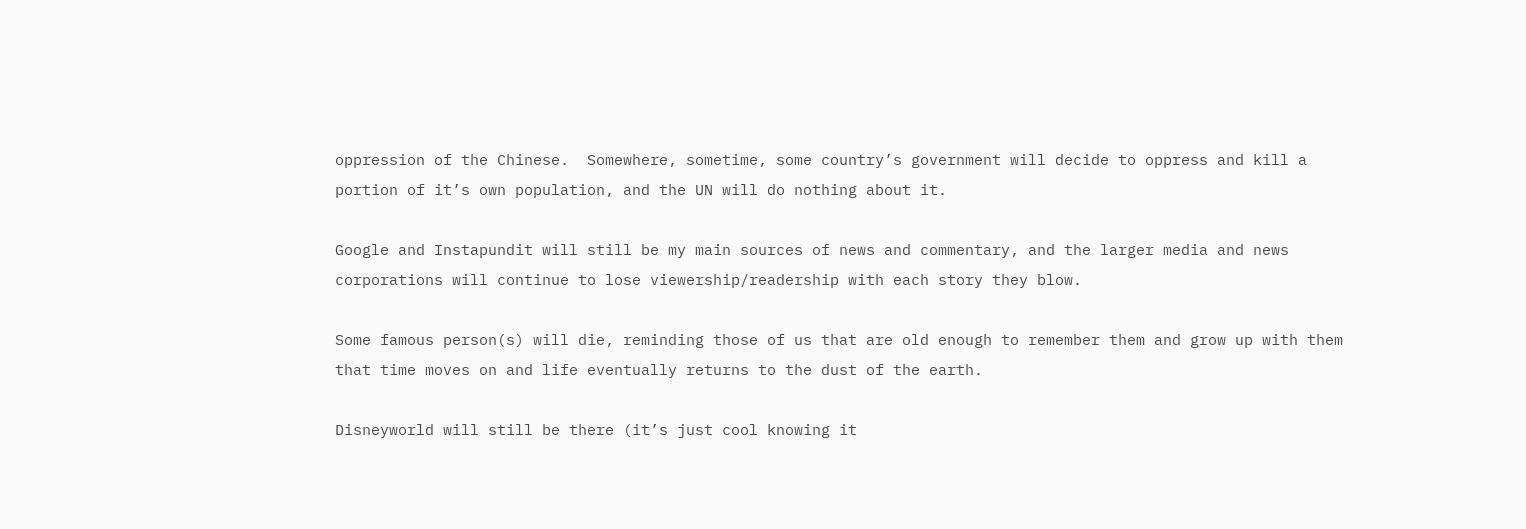oppression of the Chinese.  Somewhere, sometime, some country’s government will decide to oppress and kill a portion of it’s own population, and the UN will do nothing about it.

Google and Instapundit will still be my main sources of news and commentary, and the larger media and news corporations will continue to lose viewership/readership with each story they blow.

Some famous person(s) will die, reminding those of us that are old enough to remember them and grow up with them that time moves on and life eventually returns to the dust of the earth.

Disneyworld will still be there (it’s just cool knowing it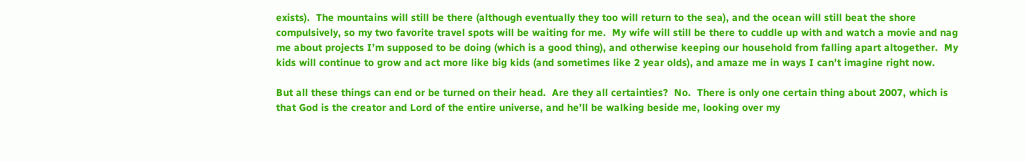exists).  The mountains will still be there (although eventually they too will return to the sea), and the ocean will still beat the shore compulsively, so my two favorite travel spots will be waiting for me.  My wife will still be there to cuddle up with and watch a movie and nag me about projects I’m supposed to be doing (which is a good thing), and otherwise keeping our household from falling apart altogether.  My kids will continue to grow and act more like big kids (and sometimes like 2 year olds), and amaze me in ways I can’t imagine right now.

But all these things can end or be turned on their head.  Are they all certainties?  No.  There is only one certain thing about 2007, which is that God is the creator and Lord of the entire universe, and he’ll be walking beside me, looking over my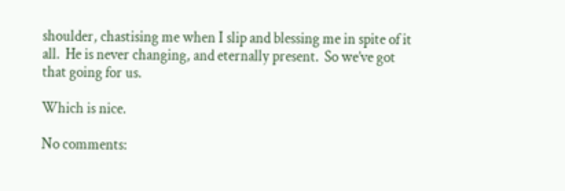shoulder, chastising me when I slip and blessing me in spite of it all.  He is never changing, and eternally present.  So we’ve got that going for us.

Which is nice.

No comments: